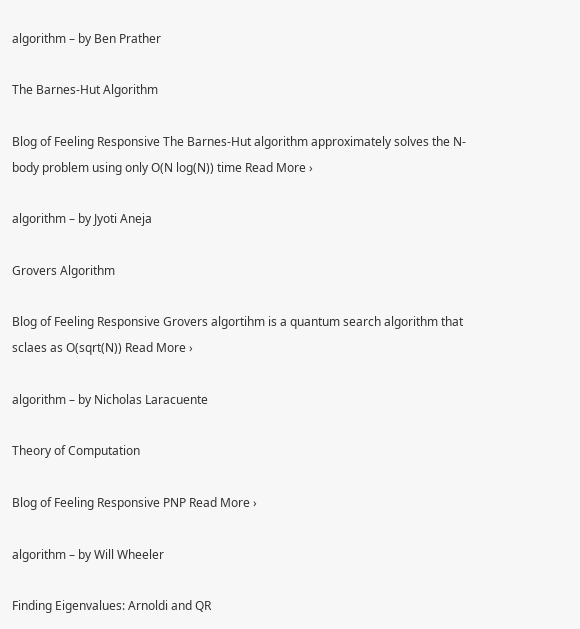algorithm – by Ben Prather

The Barnes-Hut Algorithm

Blog of Feeling Responsive The Barnes-Hut algorithm approximately solves the N-body problem using only O(N log(N)) time Read More ›

algorithm – by Jyoti Aneja

Grovers Algorithm

Blog of Feeling Responsive Grovers algortihm is a quantum search algorithm that sclaes as O(sqrt(N)) Read More ›

algorithm – by Nicholas Laracuente

Theory of Computation

Blog of Feeling Responsive PNP Read More ›

algorithm – by Will Wheeler

Finding Eigenvalues: Arnoldi and QR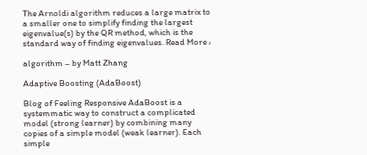The Arnoldi algorithm reduces a large matrix to a smaller one to simplify finding the largest eigenvalue(s) by the QR method, which is the standard way of finding eigenvalues. Read More ›

algorithm – by Matt Zhang

Adaptive Boosting (AdaBoost)

Blog of Feeling Responsive AdaBoost is a systemmatic way to construct a complicated model (strong learner) by combining many copies of a simple model (weak learner). Each simple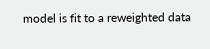model is fit to a reweighted data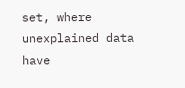set, where unexplained data have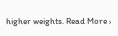higher weights. Read More ›